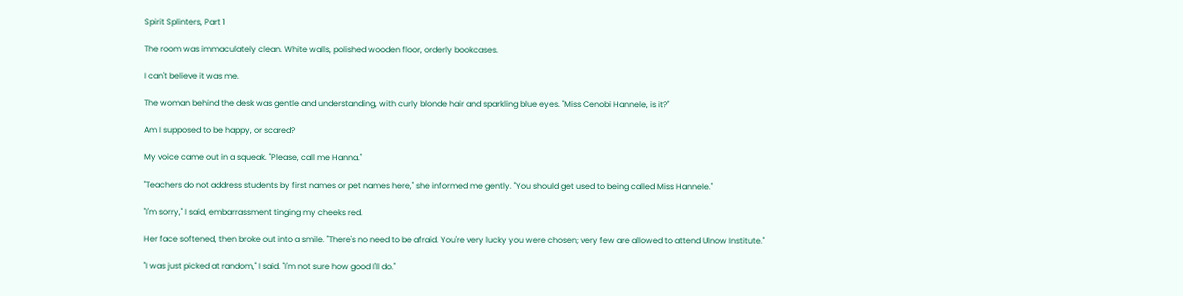Spirit Splinters, Part 1

The room was immaculately clean. White walls, polished wooden floor, orderly bookcases.

I can't believe it was me.

The woman behind the desk was gentle and understanding, with curly blonde hair and sparkling blue eyes. "Miss Cenobi Hannele, is it?"

Am I supposed to be happy, or scared?

My voice came out in a squeak. "Please, call me Hanna."

"Teachers do not address students by first names or pet names here," she informed me gently. "You should get used to being called Miss Hannele."

"I'm sorry," I said, embarrassment tinging my cheeks red.

Her face softened, then broke out into a smile. "There's no need to be afraid. You're very lucky you were chosen; very few are allowed to attend Ulnow Institute."

"I was just picked at random," I said. "I'm not sure how good I'll do."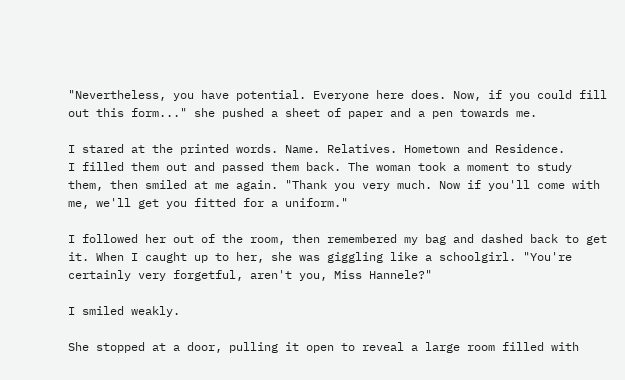"Nevertheless, you have potential. Everyone here does. Now, if you could fill out this form..." she pushed a sheet of paper and a pen towards me.

I stared at the printed words. Name. Relatives. Hometown and Residence.
I filled them out and passed them back. The woman took a moment to study them, then smiled at me again. "Thank you very much. Now if you'll come with me, we'll get you fitted for a uniform."

I followed her out of the room, then remembered my bag and dashed back to get it. When I caught up to her, she was giggling like a schoolgirl. "You're certainly very forgetful, aren't you, Miss Hannele?"

I smiled weakly.

She stopped at a door, pulling it open to reveal a large room filled with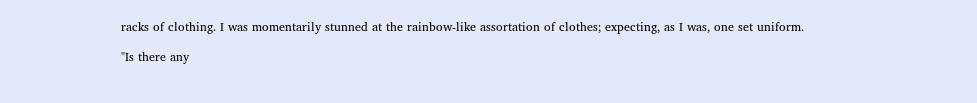racks of clothing. I was momentarily stunned at the rainbow-like assortation of clothes; expecting, as I was, one set uniform.

"Is there any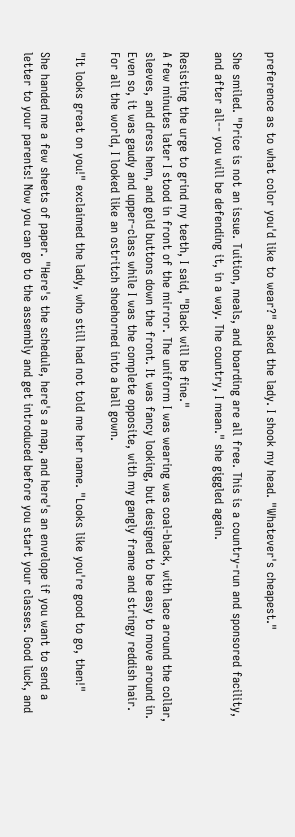preference as to what color you'd like to wear?" asked the lady. I shook my head. "Whatever's cheapest."

She smiled. "Price is not an issue. Tuition, meals, and boarding are all free. This is a country-run and sponsored facility, and after all-- you will be defending it, in a way. The country, I mean." she giggled again.

Resisting the urge to grind my teeth, I said, "Black will be fine."
A few minutes later I stood in front of the mirror. The uniform I was wearing was coal-black, with lace around the collar, sleeves, and dress hem, and gold buttons down the front. It was fancy looking, but designed to be easy to move around in. Even so, it was gaudy and upper-class while I was the complete opposite, with my gangly frame and stringy reddish hair. For all the world, I looked like an ostritch shoehorned into a ball gown.

"It looks great on you!" exclaimed the lady, who still had not told me her name. "Looks like you're good to go, then!"

She handed me a few sheets of paper. "Here's the schedule, here's a map, and here's an envelope if you want to send a letter to your parents! Now you can go to the assembly and get introduced before you start your classes. Good luck, and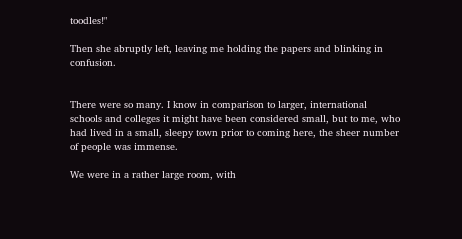toodles!"

Then she abruptly left, leaving me holding the papers and blinking in confusion.


There were so many. I know in comparison to larger, international schools and colleges it might have been considered small, but to me, who had lived in a small, sleepy town prior to coming here, the sheer number of people was immense.

We were in a rather large room, with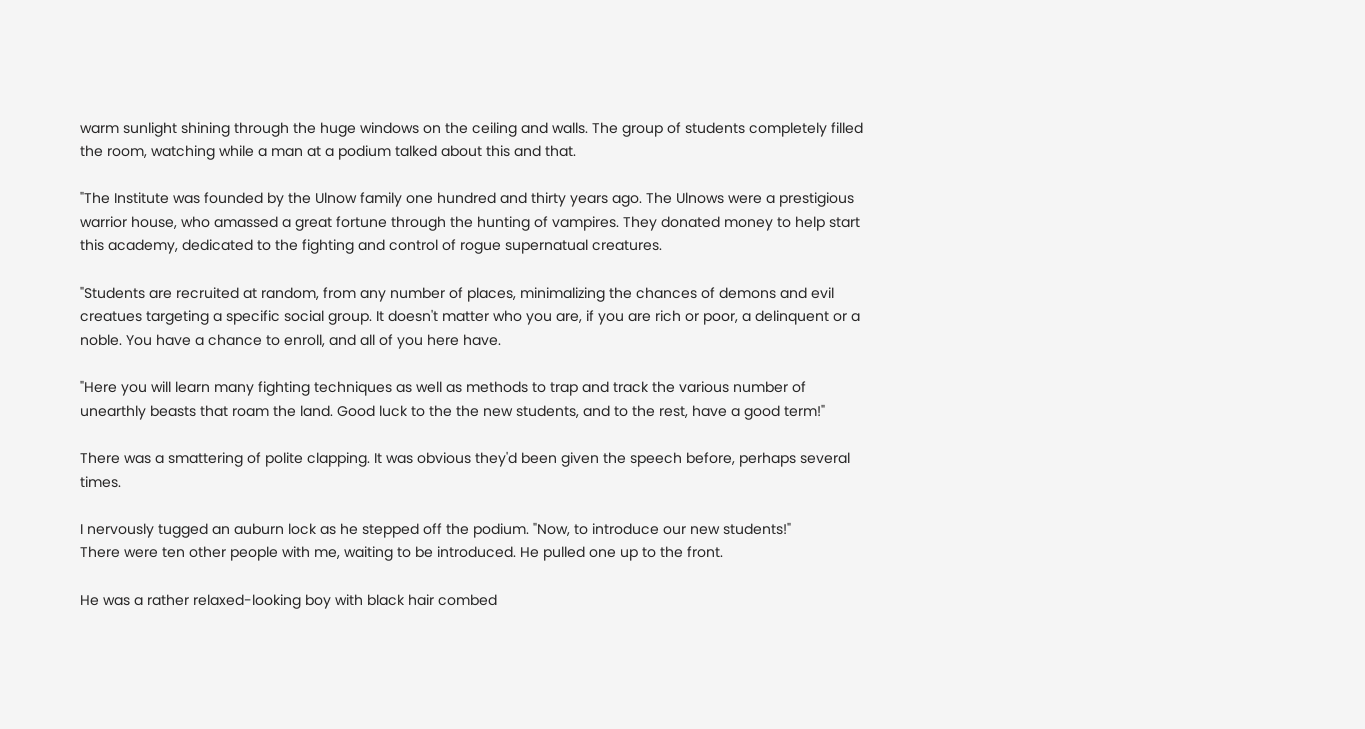warm sunlight shining through the huge windows on the ceiling and walls. The group of students completely filled the room, watching while a man at a podium talked about this and that.

"The Institute was founded by the Ulnow family one hundred and thirty years ago. The Ulnows were a prestigious warrior house, who amassed a great fortune through the hunting of vampires. They donated money to help start this academy, dedicated to the fighting and control of rogue supernatual creatures.

"Students are recruited at random, from any number of places, minimalizing the chances of demons and evil creatues targeting a specific social group. It doesn't matter who you are, if you are rich or poor, a delinquent or a noble. You have a chance to enroll, and all of you here have.

"Here you will learn many fighting techniques as well as methods to trap and track the various number of unearthly beasts that roam the land. Good luck to the the new students, and to the rest, have a good term!"

There was a smattering of polite clapping. It was obvious they'd been given the speech before, perhaps several times.

I nervously tugged an auburn lock as he stepped off the podium. "Now, to introduce our new students!"
There were ten other people with me, waiting to be introduced. He pulled one up to the front.

He was a rather relaxed-looking boy with black hair combed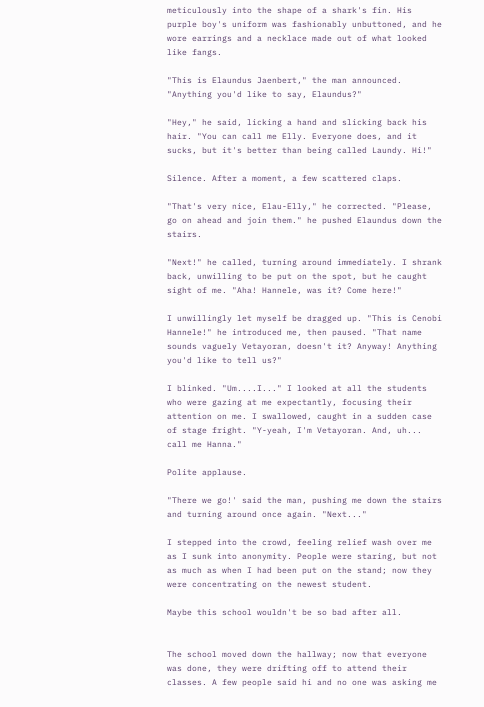meticulously into the shape of a shark's fin. His purple boy's uniform was fashionably unbuttoned, and he wore earrings and a necklace made out of what looked like fangs.

"This is Elaundus Jaenbert," the man announced. "Anything you'd like to say, Elaundus?"

"Hey," he said, licking a hand and slicking back his hair. "You can call me Elly. Everyone does, and it sucks, but it's better than being called Laundy. Hi!"

Silence. After a moment, a few scattered claps.

"That's very nice, Elau-Elly," he corrected. "Please, go on ahead and join them." he pushed Elaundus down the stairs.

"Next!" he called, turning around immediately. I shrank back, unwilling to be put on the spot, but he caught sight of me. "Aha! Hannele, was it? Come here!"

I unwillingly let myself be dragged up. "This is Cenobi Hannele!" he introduced me, then paused. "That name sounds vaguely Vetayoran, doesn't it? Anyway! Anything you'd like to tell us?"

I blinked. "Um....I..." I looked at all the students who were gazing at me expectantly, focusing their attention on me. I swallowed, caught in a sudden case of stage fright. "Y-yeah, I'm Vetayoran. And, uh... call me Hanna."

Polite applause.

"There we go!' said the man, pushing me down the stairs and turning around once again. "Next..."

I stepped into the crowd, feeling relief wash over me as I sunk into anonymity. People were staring, but not as much as when I had been put on the stand; now they were concentrating on the newest student.

Maybe this school wouldn't be so bad after all.


The school moved down the hallway; now that everyone was done, they were drifting off to attend their classes. A few people said hi and no one was asking me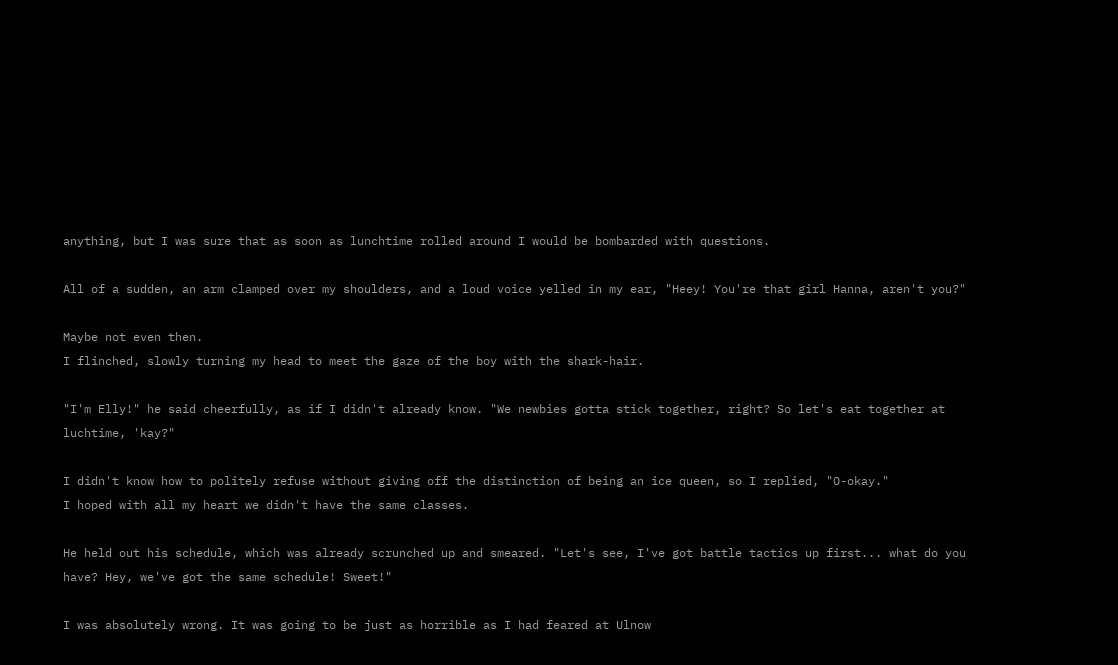anything, but I was sure that as soon as lunchtime rolled around I would be bombarded with questions.

All of a sudden, an arm clamped over my shoulders, and a loud voice yelled in my ear, "Heey! You're that girl Hanna, aren't you?"

Maybe not even then.
I flinched, slowly turning my head to meet the gaze of the boy with the shark-hair.

"I'm Elly!" he said cheerfully, as if I didn't already know. "We newbies gotta stick together, right? So let's eat together at luchtime, 'kay?"

I didn't know how to politely refuse without giving off the distinction of being an ice queen, so I replied, "O-okay."
I hoped with all my heart we didn't have the same classes.

He held out his schedule, which was already scrunched up and smeared. "Let's see, I've got battle tactics up first... what do you have? Hey, we've got the same schedule! Sweet!"

I was absolutely wrong. It was going to be just as horrible as I had feared at Ulnow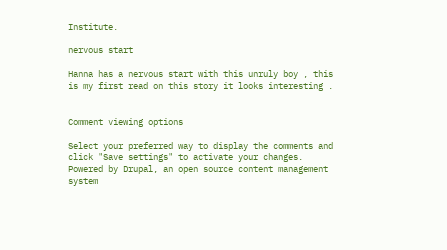Institute.

nervous start

Hanna has a nervous start with this unruly boy , this is my first read on this story it looks interesting .


Comment viewing options

Select your preferred way to display the comments and click "Save settings" to activate your changes.
Powered by Drupal, an open source content management system